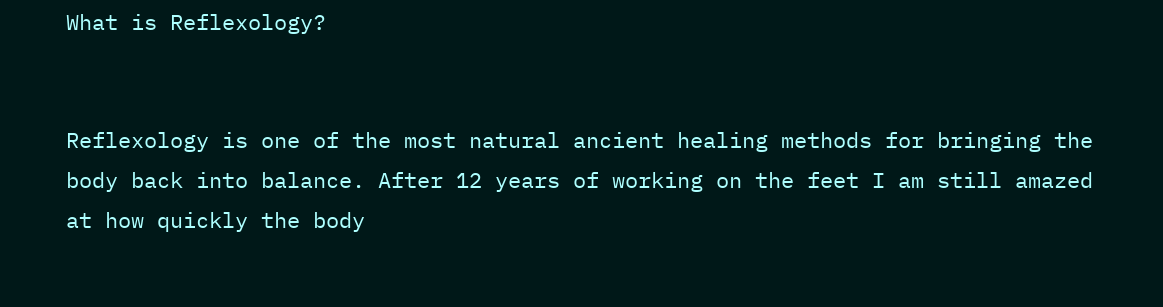What is Reflexology?


Reflexology is one of the most natural ancient healing methods for bringing the body back into balance. After 12 years of working on the feet I am still amazed at how quickly the body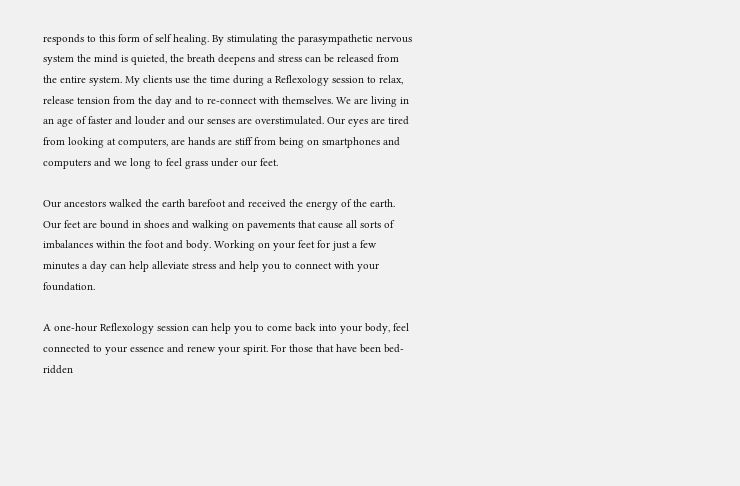responds to this form of self healing. By stimulating the parasympathetic nervous system the mind is quieted, the breath deepens and stress can be released from the entire system. My clients use the time during a Reflexology session to relax, release tension from the day and to re-connect with themselves. We are living in an age of faster and louder and our senses are overstimulated. Our eyes are tired from looking at computers, are hands are stiff from being on smartphones and computers and we long to feel grass under our feet.

Our ancestors walked the earth barefoot and received the energy of the earth. Our feet are bound in shoes and walking on pavements that cause all sorts of imbalances within the foot and body. Working on your feet for just a few minutes a day can help alleviate stress and help you to connect with your foundation.

A one-hour Reflexology session can help you to come back into your body, feel connected to your essence and renew your spirit. For those that have been bed-ridden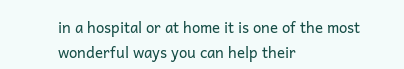in a hospital or at home it is one of the most wonderful ways you can help their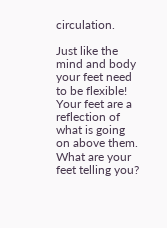circulation.

Just like the mind and body your feet need to be flexible! Your feet are a reflection of what is going on above them. What are your feet telling you?